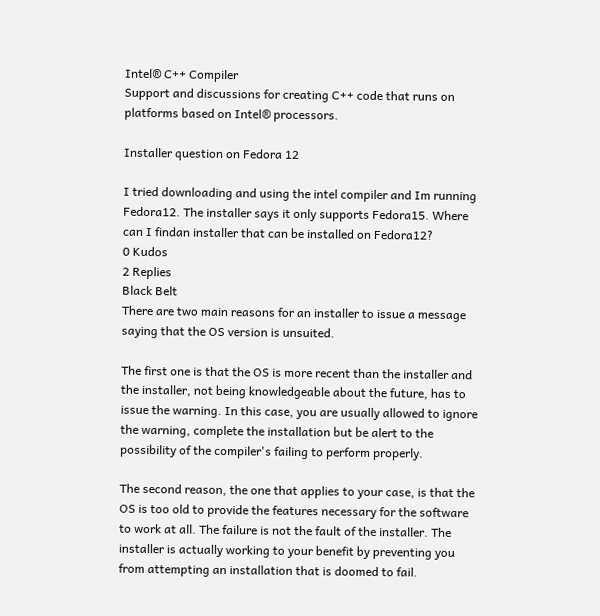Intel® C++ Compiler
Support and discussions for creating C++ code that runs on platforms based on Intel® processors.

Installer question on Fedora 12

I tried downloading and using the intel compiler and Im running Fedora12. The installer says it only supports Fedora15. Where can I findan installer that can be installed on Fedora12?
0 Kudos
2 Replies
Black Belt
There are two main reasons for an installer to issue a message saying that the OS version is unsuited.

The first one is that the OS is more recent than the installer and the installer, not being knowledgeable about the future, has to issue the warning. In this case, you are usually allowed to ignore the warning, complete the installation but be alert to the possibility of the compiler's failing to perform properly.

The second reason, the one that applies to your case, is that the OS is too old to provide the features necessary for the software to work at all. The failure is not the fault of the installer. The installer is actually working to your benefit by preventing you from attempting an installation that is doomed to fail.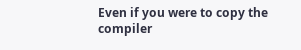Even if you were to copy the compiler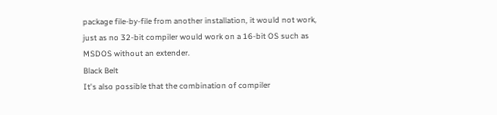package file-by-file from another installation, it would not work, just as no 32-bit compiler would work on a 16-bit OS such as MSDOS without an extender.
Black Belt
It's also possible that the combination of compiler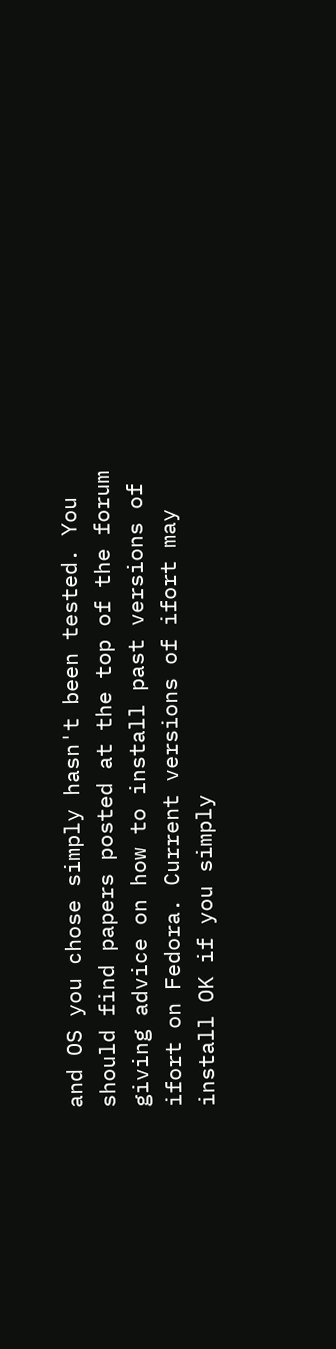and OS you chose simply hasn't been tested. You should find papers posted at the top of the forum giving advice on how to install past versions of ifort on Fedora. Current versions of ifort may install OK if you simply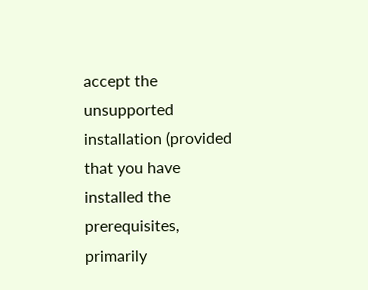accept the unsupported installation (provided that you have installed the prerequisites, primarily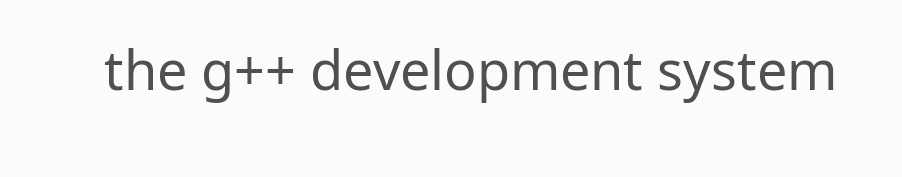the g++ development system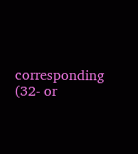corresponding (32- or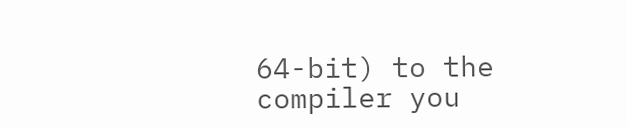64-bit) to the compiler you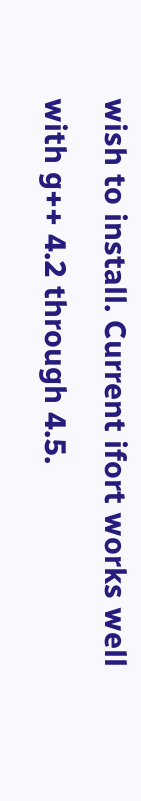wish to install. Current ifort works well with g++ 4.2 through 4.5.